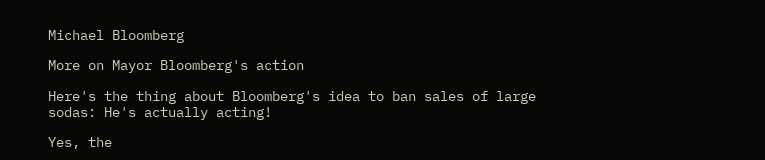Michael Bloomberg

More on Mayor Bloomberg's action

Here's the thing about Bloomberg's idea to ban sales of large sodas: He's actually acting!

Yes, the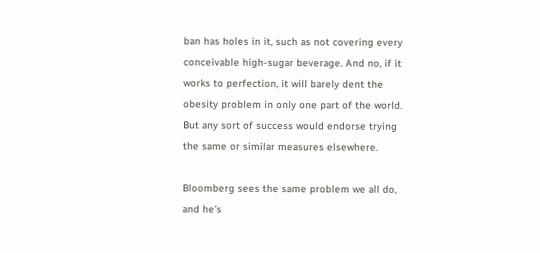ban has holes in it, such as not covering every conceivable high-sugar beverage. And no, if it works to perfection, it will barely dent the obesity problem in only one part of the world. But any sort of success would endorse trying the same or similar measures elsewhere.

Bloomberg sees the same problem we all do, and he's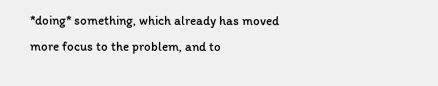*doing* something, which already has moved more focus to the problem, and to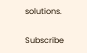solutions.

Subscribe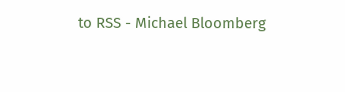to RSS - Michael Bloomberg